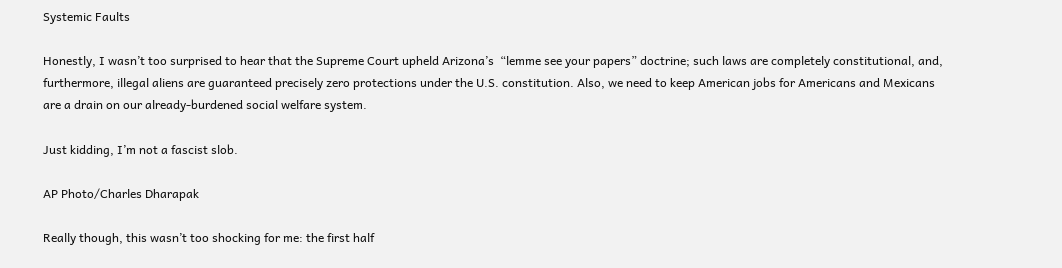Systemic Faults

Honestly, I wasn’t too surprised to hear that the Supreme Court upheld Arizona’s  “lemme see your papers” doctrine; such laws are completely constitutional, and, furthermore, illegal aliens are guaranteed precisely zero protections under the U.S. constitution. Also, we need to keep American jobs for Americans and Mexicans are a drain on our already-burdened social welfare system.

Just kidding, I’m not a fascist slob.

AP Photo/Charles Dharapak

Really though, this wasn’t too shocking for me: the first half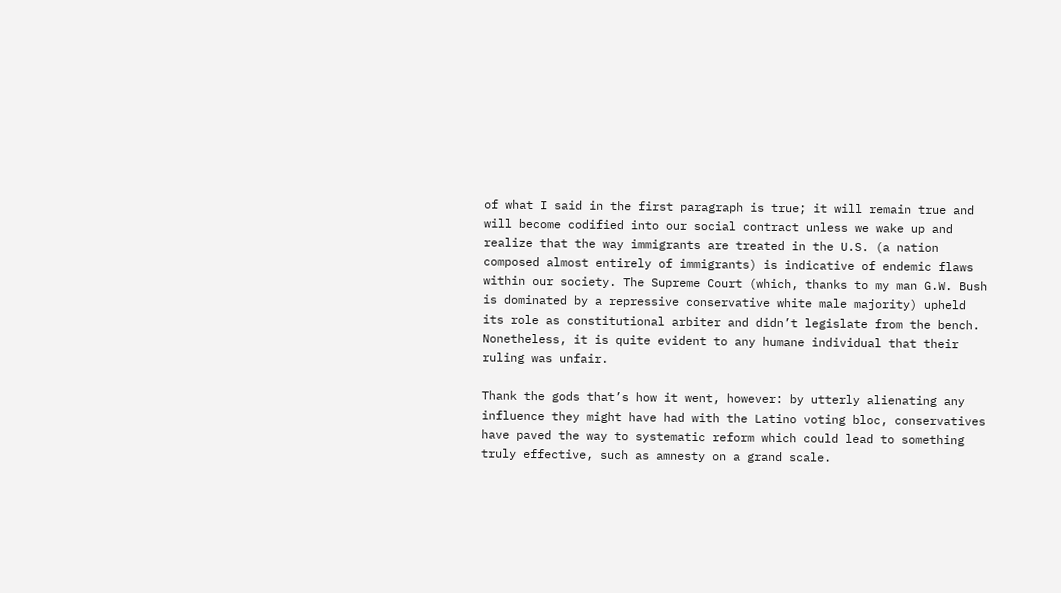of what I said in the first paragraph is true; it will remain true and will become codified into our social contract unless we wake up and realize that the way immigrants are treated in the U.S. (a nation composed almost entirely of immigrants) is indicative of endemic flaws within our society. The Supreme Court (which, thanks to my man G.W. Bush is dominated by a repressive conservative white male majority) upheld its role as constitutional arbiter and didn’t legislate from the bench. Nonetheless, it is quite evident to any humane individual that their ruling was unfair.

Thank the gods that’s how it went, however: by utterly alienating any influence they might have had with the Latino voting bloc, conservatives have paved the way to systematic reform which could lead to something truly effective, such as amnesty on a grand scale.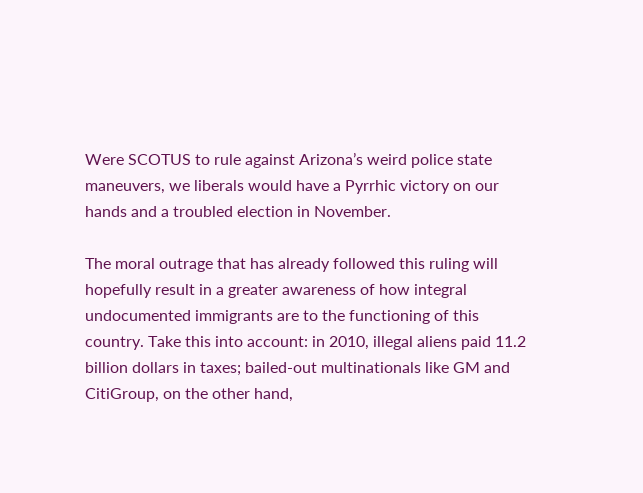Were SCOTUS to rule against Arizona’s weird police state maneuvers, we liberals would have a Pyrrhic victory on our hands and a troubled election in November.

The moral outrage that has already followed this ruling will hopefully result in a greater awareness of how integral undocumented immigrants are to the functioning of this country. Take this into account: in 2010, illegal aliens paid 11.2 billion dollars in taxes; bailed-out multinationals like GM and CitiGroup, on the other hand,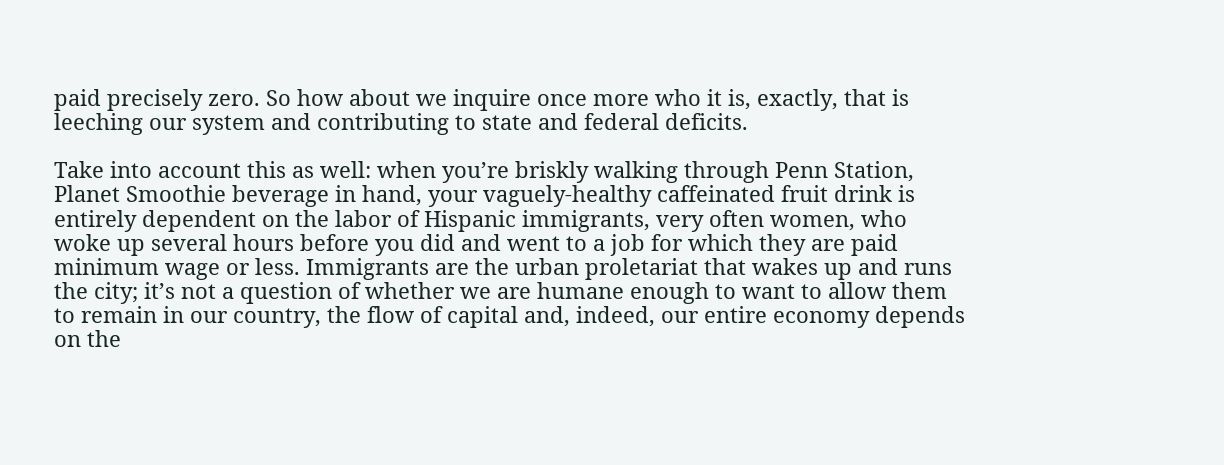paid precisely zero. So how about we inquire once more who it is, exactly, that is leeching our system and contributing to state and federal deficits.

Take into account this as well: when you’re briskly walking through Penn Station, Planet Smoothie beverage in hand, your vaguely-healthy caffeinated fruit drink is entirely dependent on the labor of Hispanic immigrants, very often women, who woke up several hours before you did and went to a job for which they are paid minimum wage or less. Immigrants are the urban proletariat that wakes up and runs the city; it’s not a question of whether we are humane enough to want to allow them to remain in our country, the flow of capital and, indeed, our entire economy depends on the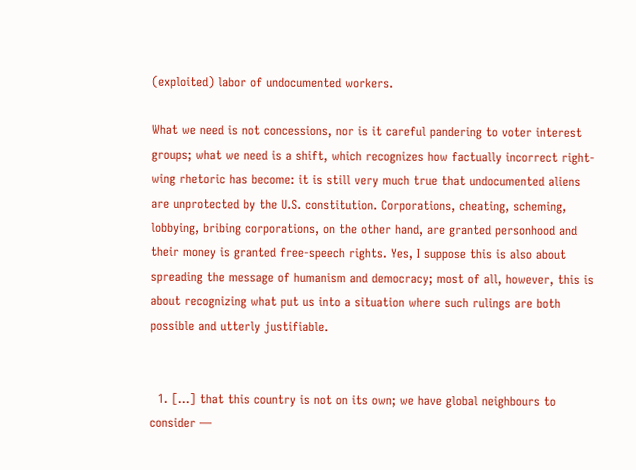(exploited) labor of undocumented workers.

What we need is not concessions, nor is it careful pandering to voter interest groups; what we need is a shift, which recognizes how factually incorrect right-wing rhetoric has become: it is still very much true that undocumented aliens are unprotected by the U.S. constitution. Corporations, cheating, scheming, lobbying, bribing corporations, on the other hand, are granted personhood and their money is granted free-speech rights. Yes, I suppose this is also about spreading the message of humanism and democracy; most of all, however, this is about recognizing what put us into a situation where such rulings are both possible and utterly justifiable.


  1. […] that this country is not on its own; we have global neighbours to consider —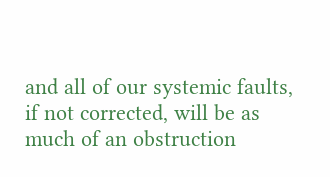and all of our systemic faults, if not corrected, will be as much of an obstruction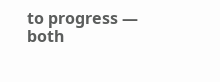to progress — both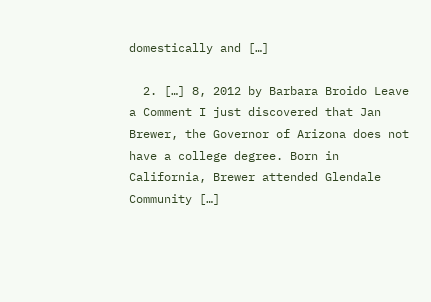domestically and […]

  2. […] 8, 2012 by Barbara Broido Leave a Comment I just discovered that Jan Brewer, the Governor of Arizona does not have a college degree. Born in California, Brewer attended Glendale Community […]